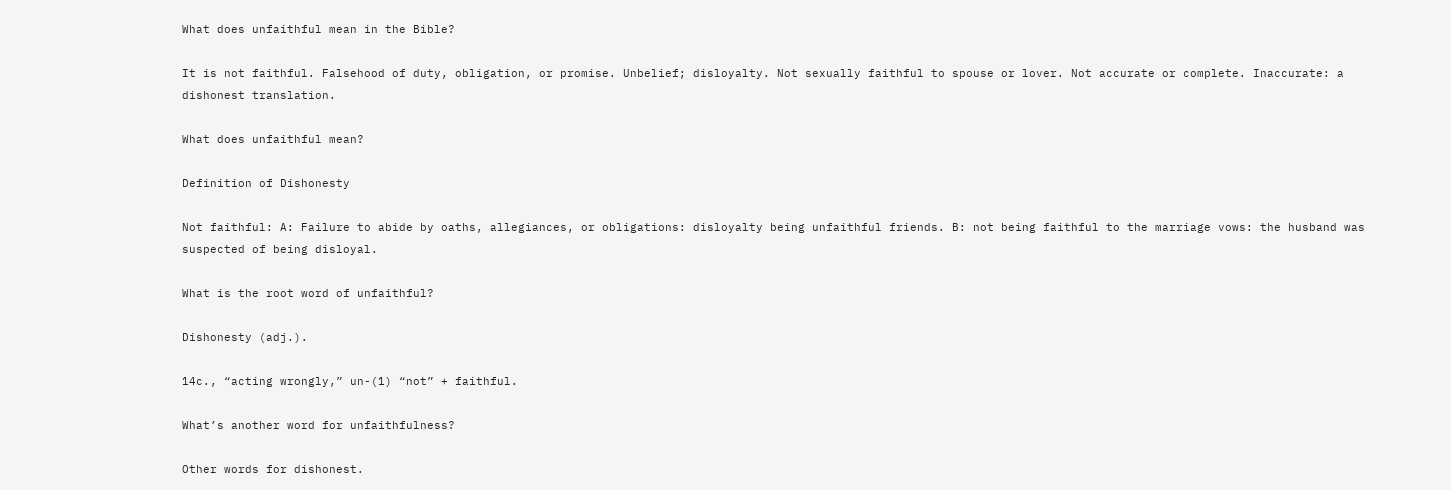What does unfaithful mean in the Bible?

It is not faithful. Falsehood of duty, obligation, or promise. Unbelief; disloyalty. Not sexually faithful to spouse or lover. Not accurate or complete. Inaccurate: a dishonest translation.

What does unfaithful mean?

Definition of Dishonesty

Not faithful: A: Failure to abide by oaths, allegiances, or obligations: disloyalty being unfaithful friends. B: not being faithful to the marriage vows: the husband was suspected of being disloyal.

What is the root word of unfaithful?

Dishonesty (adj.).

14c., “acting wrongly,” un-(1) “not” + faithful.

What’s another word for unfaithfulness?

Other words for dishonest.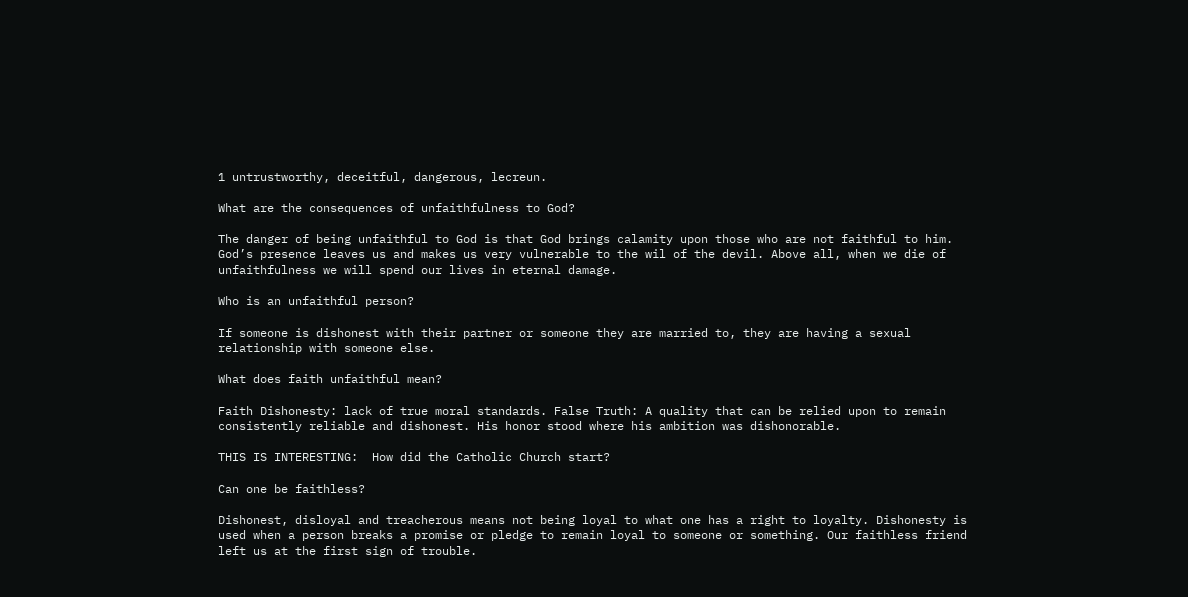1 untrustworthy, deceitful, dangerous, lecreun.

What are the consequences of unfaithfulness to God?

The danger of being unfaithful to God is that God brings calamity upon those who are not faithful to him. God’s presence leaves us and makes us very vulnerable to the wil of the devil. Above all, when we die of unfaithfulness we will spend our lives in eternal damage.

Who is an unfaithful person?

If someone is dishonest with their partner or someone they are married to, they are having a sexual relationship with someone else.

What does faith unfaithful mean?

Faith Dishonesty: lack of true moral standards. False Truth: A quality that can be relied upon to remain consistently reliable and dishonest. His honor stood where his ambition was dishonorable.

THIS IS INTERESTING:  How did the Catholic Church start?

Can one be faithless?

Dishonest, disloyal and treacherous means not being loyal to what one has a right to loyalty. Dishonesty is used when a person breaks a promise or pledge to remain loyal to someone or something. Our faithless friend left us at the first sign of trouble.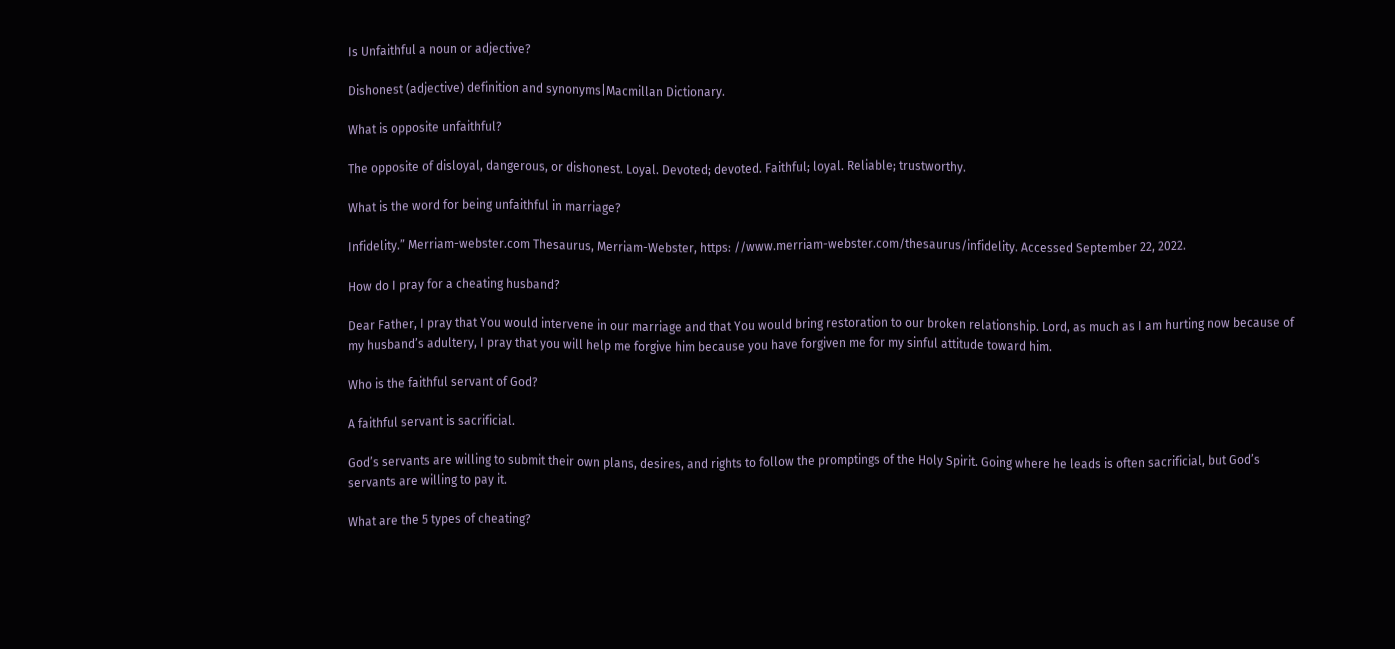Is Unfaithful a noun or adjective?

Dishonest (adjective) definition and synonyms|Macmillan Dictionary.

What is opposite unfaithful?

The opposite of disloyal, dangerous, or dishonest. Loyal. Devoted; devoted. Faithful; loyal. Reliable; trustworthy.

What is the word for being unfaithful in marriage?

Infidelity.” Merriam-webster.com Thesaurus, Merriam-Webster, https: //www.merriam-webster.com/thesaurus/infidelity. Accessed September 22, 2022.

How do I pray for a cheating husband?

Dear Father, I pray that You would intervene in our marriage and that You would bring restoration to our broken relationship. Lord, as much as I am hurting now because of my husband’s adultery, I pray that you will help me forgive him because you have forgiven me for my sinful attitude toward him.

Who is the faithful servant of God?

A faithful servant is sacrificial.

God’s servants are willing to submit their own plans, desires, and rights to follow the promptings of the Holy Spirit. Going where he leads is often sacrificial, but God’s servants are willing to pay it.

What are the 5 types of cheating?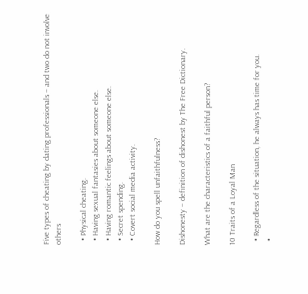Five types of cheating by dating professionals – and two do not involve others

  • Physical cheating.
  • Having sexual fantasies about someone else.
  • Having romantic feelings about someone else.
  • Secret spending.
  • Covert social media activity.

How do you spell unfaithfulness?

Dishonesty – definition of dishonest by The Free Dictionary.

What are the characteristics of a faithful person?

10 Traits of a Loyal Man

  • Regardless of the situation, he always has time for you.
  •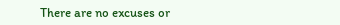There are no excuses or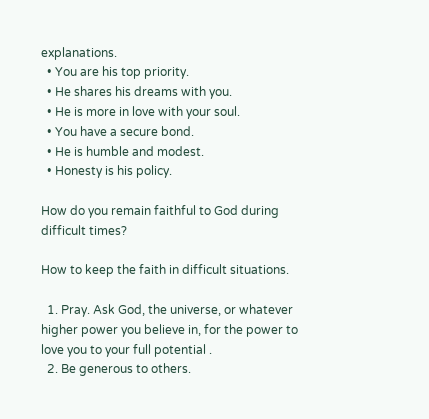explanations.
  • You are his top priority.
  • He shares his dreams with you.
  • He is more in love with your soul.
  • You have a secure bond.
  • He is humble and modest.
  • Honesty is his policy.

How do you remain faithful to God during difficult times?

How to keep the faith in difficult situations.

  1. Pray. Ask God, the universe, or whatever higher power you believe in, for the power to love you to your full potential .
  2. Be generous to others.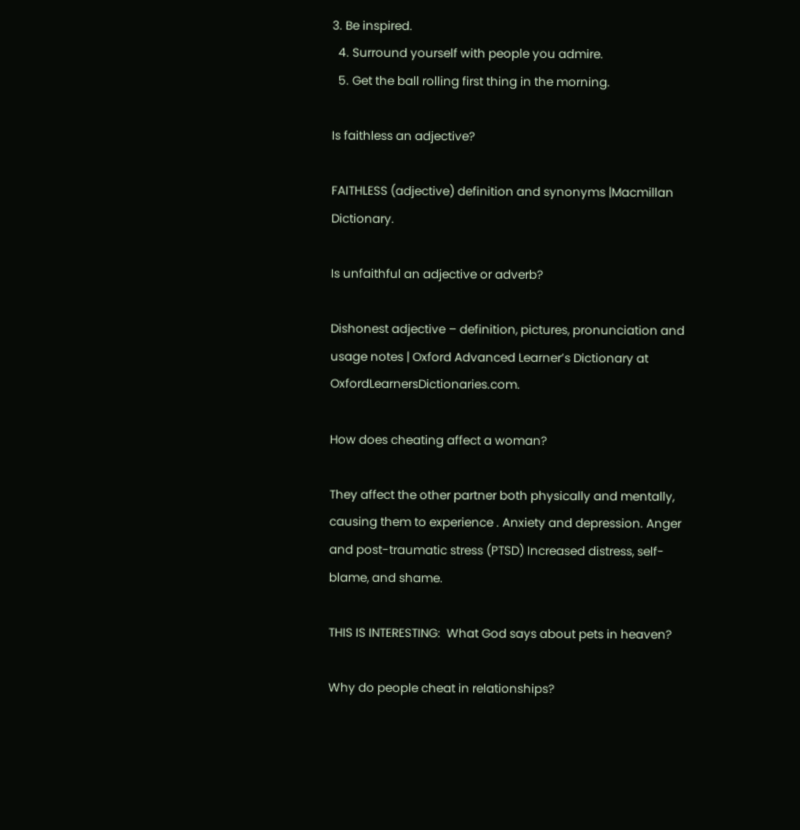3. Be inspired.
  4. Surround yourself with people you admire.
  5. Get the ball rolling first thing in the morning.

Is faithless an adjective?

FAITHLESS (adjective) definition and synonyms |Macmillan Dictionary.

Is unfaithful an adjective or adverb?

Dishonest adjective – definition, pictures, pronunciation and usage notes | Oxford Advanced Learner’s Dictionary at OxfordLearnersDictionaries.com.

How does cheating affect a woman?

They affect the other partner both physically and mentally, causing them to experience . Anxiety and depression. Anger and post-traumatic stress (PTSD) Increased distress, self-blame, and shame.

THIS IS INTERESTING:  What God says about pets in heaven?

Why do people cheat in relationships?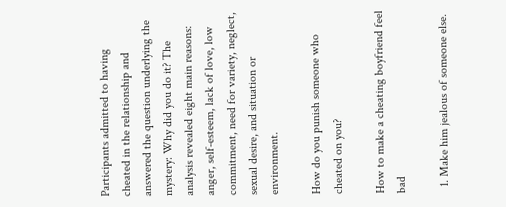Participants admitted to having cheated in the relationship and answered the question underlying the mystery: Why did you do it? The analysis revealed eight main reasons: anger, self-esteem, lack of love, low commitment, need for variety, neglect, sexual desire, and situation or environment.

How do you punish someone who cheated on you?

How to make a cheating boyfriend feel bad

  1. Make him jealous of someone else.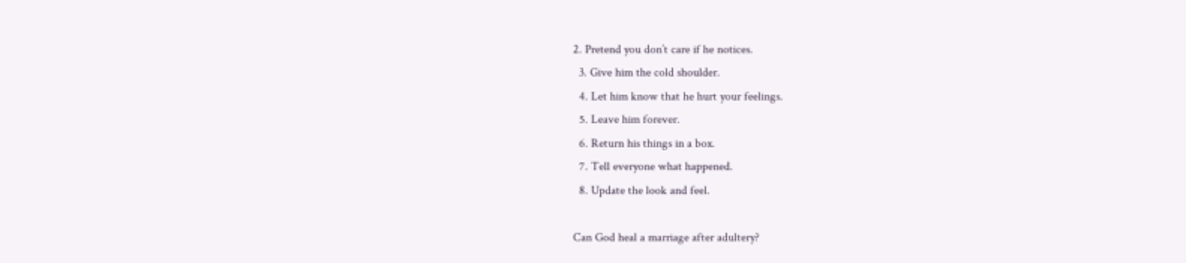2. Pretend you don’t care if he notices.
  3. Give him the cold shoulder.
  4. Let him know that he hurt your feelings.
  5. Leave him forever.
  6. Return his things in a box.
  7. Tell everyone what happened.
  8. Update the look and feel.

Can God heal a marriage after adultery?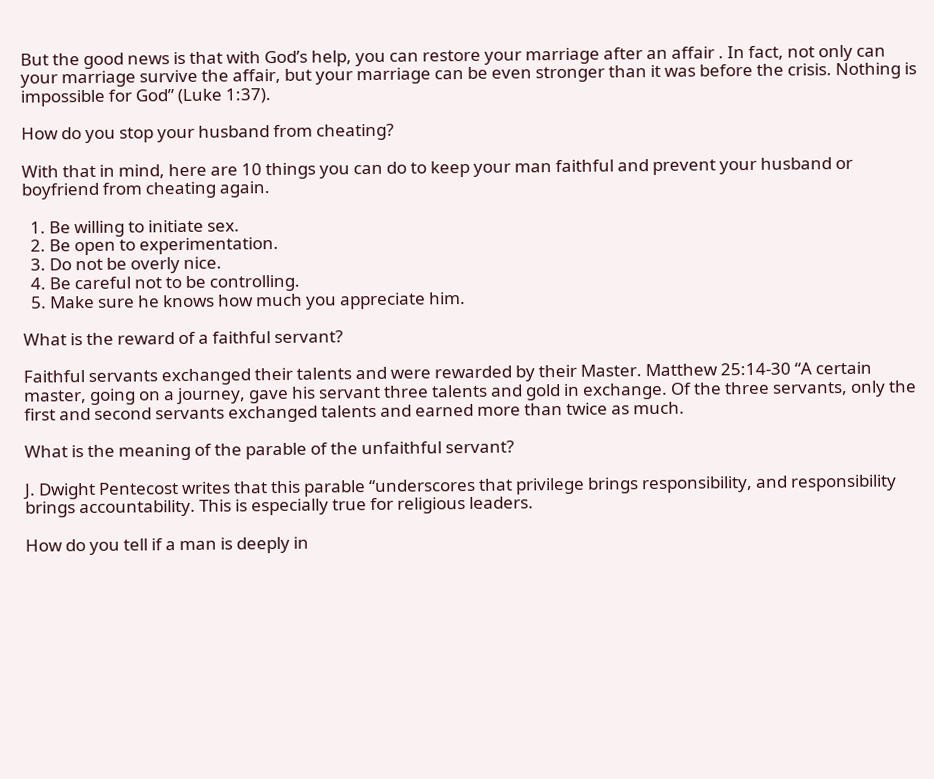But the good news is that with God’s help, you can restore your marriage after an affair . In fact, not only can your marriage survive the affair, but your marriage can be even stronger than it was before the crisis. Nothing is impossible for God” (Luke 1:37).

How do you stop your husband from cheating?

With that in mind, here are 10 things you can do to keep your man faithful and prevent your husband or boyfriend from cheating again.

  1. Be willing to initiate sex.
  2. Be open to experimentation.
  3. Do not be overly nice.
  4. Be careful not to be controlling.
  5. Make sure he knows how much you appreciate him.

What is the reward of a faithful servant?

Faithful servants exchanged their talents and were rewarded by their Master. Matthew 25:14-30 “A certain master, going on a journey, gave his servant three talents and gold in exchange. Of the three servants, only the first and second servants exchanged talents and earned more than twice as much.

What is the meaning of the parable of the unfaithful servant?

J. Dwight Pentecost writes that this parable “underscores that privilege brings responsibility, and responsibility brings accountability. This is especially true for religious leaders.

How do you tell if a man is deeply in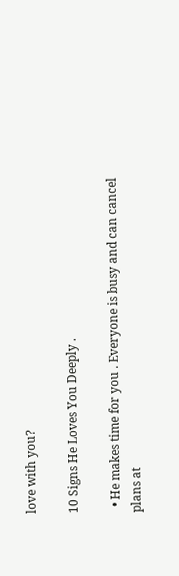love with you?

10 Signs He Loves You Deeply .

  • He makes time for you . Everyone is busy and can cancel plans at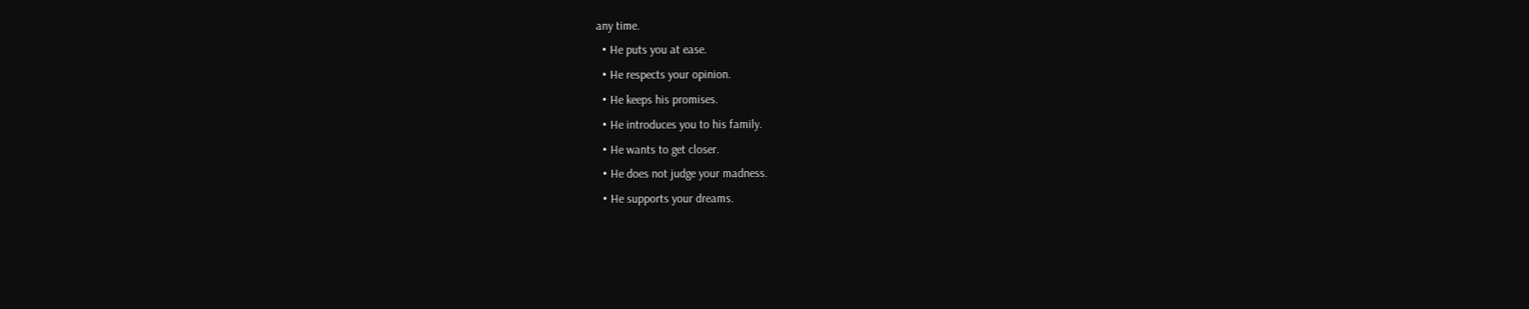any time.
  • He puts you at ease.
  • He respects your opinion.
  • He keeps his promises.
  • He introduces you to his family.
  • He wants to get closer.
  • He does not judge your madness.
  • He supports your dreams.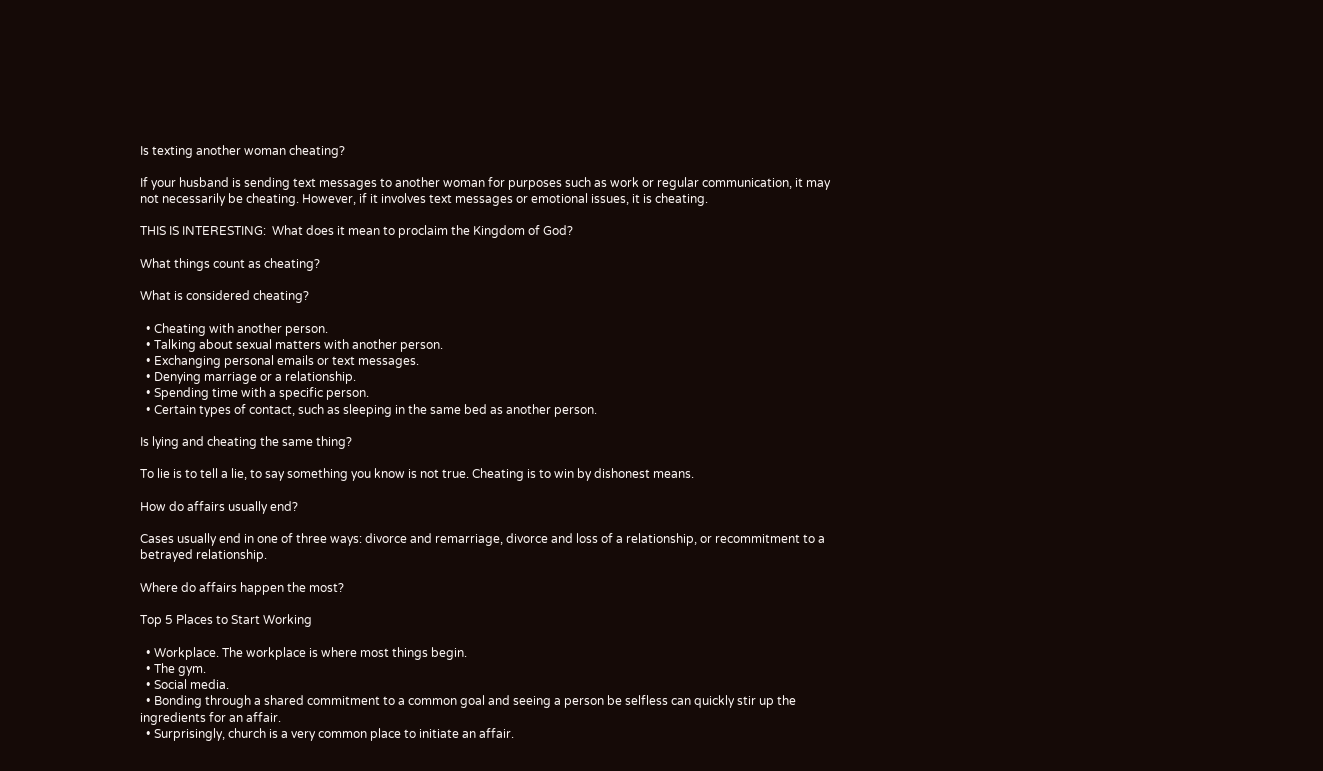Is texting another woman cheating?

If your husband is sending text messages to another woman for purposes such as work or regular communication, it may not necessarily be cheating. However, if it involves text messages or emotional issues, it is cheating.

THIS IS INTERESTING:  What does it mean to proclaim the Kingdom of God?

What things count as cheating?

What is considered cheating?

  • Cheating with another person.
  • Talking about sexual matters with another person.
  • Exchanging personal emails or text messages.
  • Denying marriage or a relationship.
  • Spending time with a specific person.
  • Certain types of contact, such as sleeping in the same bed as another person.

Is lying and cheating the same thing?

To lie is to tell a lie, to say something you know is not true. Cheating is to win by dishonest means.

How do affairs usually end?

Cases usually end in one of three ways: divorce and remarriage, divorce and loss of a relationship, or recommitment to a betrayed relationship.

Where do affairs happen the most?

Top 5 Places to Start Working

  • Workplace. The workplace is where most things begin.
  • The gym.
  • Social media.
  • Bonding through a shared commitment to a common goal and seeing a person be selfless can quickly stir up the ingredients for an affair.
  • Surprisingly, church is a very common place to initiate an affair.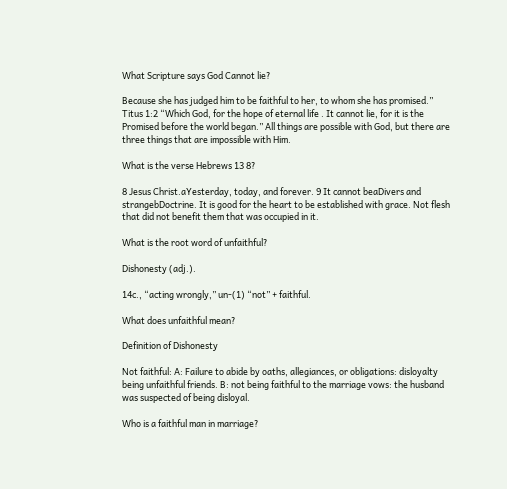What Scripture says God Cannot lie?

Because she has judged him to be faithful to her, to whom she has promised.” Titus 1:2 “Which God, for the hope of eternal life . It cannot lie, for it is the Promised before the world began.” All things are possible with God, but there are three things that are impossible with Him.

What is the verse Hebrews 13 8?

8 Jesus Christ.aYesterday, today, and forever. 9 It cannot beaDivers and strangebDoctrine. It is good for the heart to be established with grace. Not flesh that did not benefit them that was occupied in it.

What is the root word of unfaithful?

Dishonesty (adj.).

14c., “acting wrongly,” un-(1) “not” + faithful.

What does unfaithful mean?

Definition of Dishonesty

Not faithful: A: Failure to abide by oaths, allegiances, or obligations: disloyalty being unfaithful friends. B: not being faithful to the marriage vows: the husband was suspected of being disloyal.

Who is a faithful man in marriage?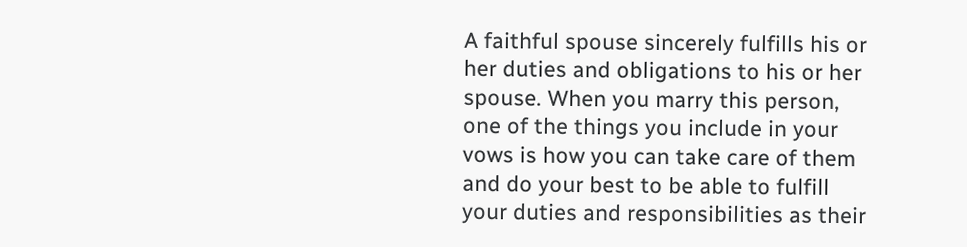A faithful spouse sincerely fulfills his or her duties and obligations to his or her spouse. When you marry this person, one of the things you include in your vows is how you can take care of them and do your best to be able to fulfill your duties and responsibilities as their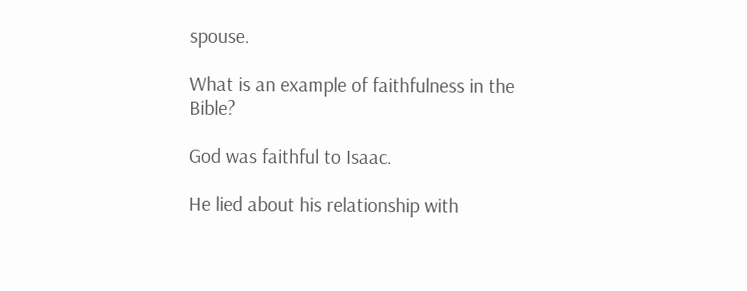spouse.

What is an example of faithfulness in the Bible?

God was faithful to Isaac.

He lied about his relationship with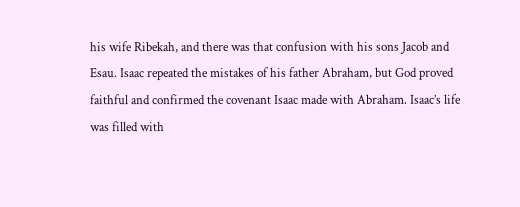his wife Ribekah, and there was that confusion with his sons Jacob and Esau. Isaac repeated the mistakes of his father Abraham, but God proved faithful and confirmed the covenant Isaac made with Abraham. Isaac’s life was filled with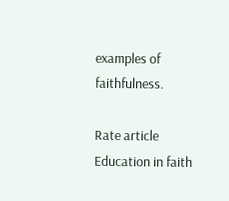examples of faithfulness.

Rate article
Education in faith